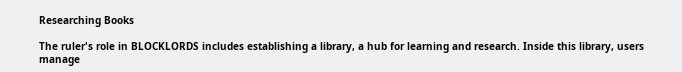Researching Books

The ruler's role in BLOCKLORDS includes establishing a library, a hub for learning and research. Inside this library, users manage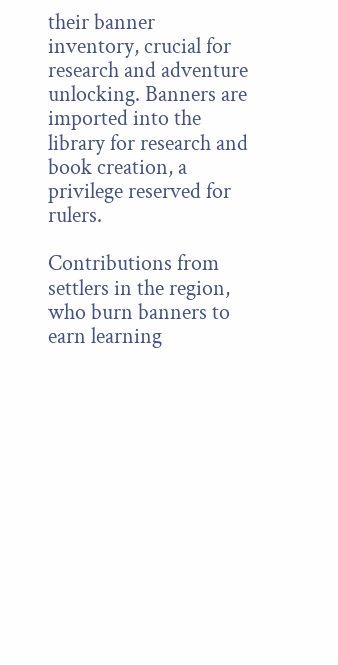their banner inventory, crucial for research and adventure unlocking. Banners are imported into the library for research and book creation, a privilege reserved for rulers.

Contributions from settlers in the region, who burn banners to earn learning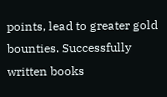points, lead to greater gold bounties. Successfully written books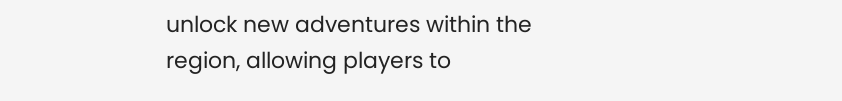unlock new adventures within the region, allowing players to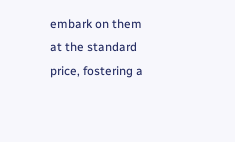embark on them at the standard price, fostering a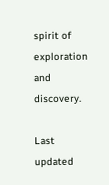spirit of exploration and discovery.

Last updated